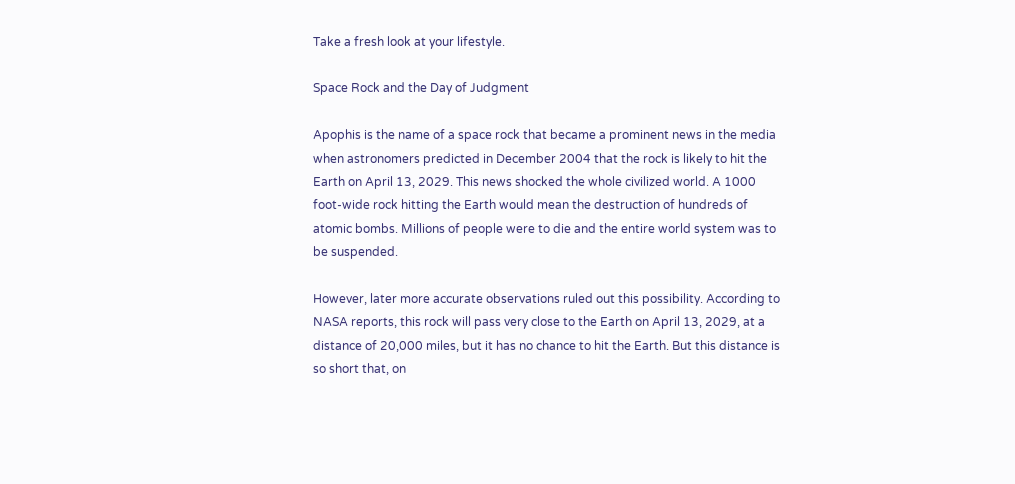Take a fresh look at your lifestyle.

Space Rock and the Day of Judgment

Apophis is the name of a space rock that became a prominent news in the media when astronomers predicted in December 2004 that the rock is likely to hit the Earth on April 13, 2029. This news shocked the whole civilized world. A 1000 foot-wide rock hitting the Earth would mean the destruction of hundreds of atomic bombs. Millions of people were to die and the entire world system was to be suspended.

However, later more accurate observations ruled out this possibility. According to NASA reports, this rock will pass very close to the Earth on April 13, 2029, at a distance of 20,000 miles, but it has no chance to hit the Earth. But this distance is so short that, on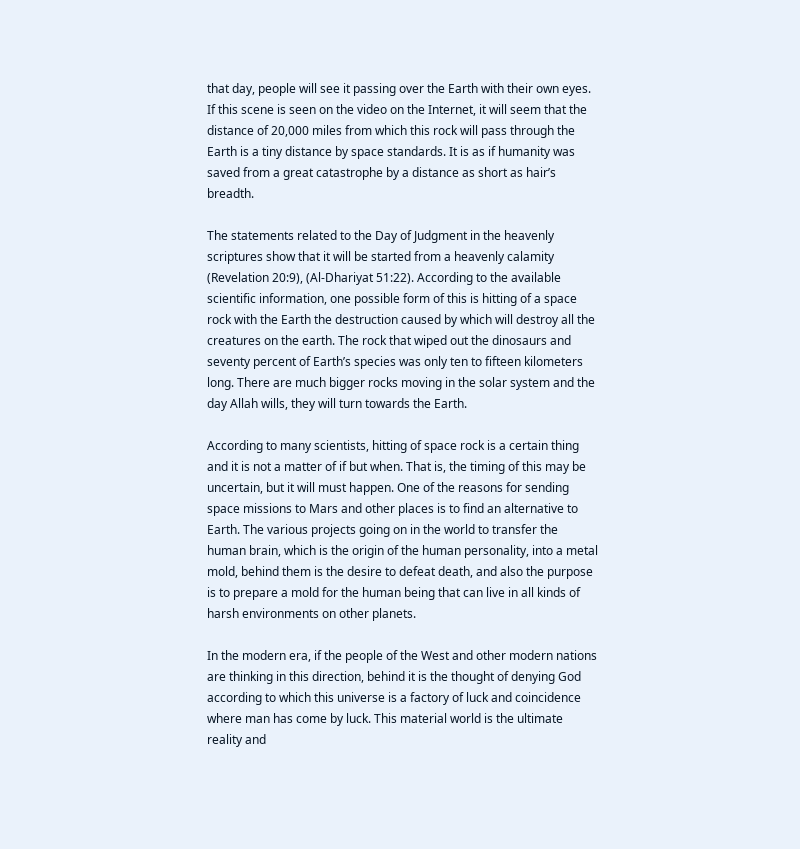that day, people will see it passing over the Earth with their own eyes. If this scene is seen on the video on the Internet, it will seem that the distance of 20,000 miles from which this rock will pass through the Earth is a tiny distance by space standards. It is as if humanity was saved from a great catastrophe by a distance as short as hair’s breadth.

The statements related to the Day of Judgment in the heavenly scriptures show that it will be started from a heavenly calamity (Revelation 20:9), (Al-Dhariyat 51:22). According to the available scientific information, one possible form of this is hitting of a space rock with the Earth the destruction caused by which will destroy all the creatures on the earth. The rock that wiped out the dinosaurs and seventy percent of Earth’s species was only ten to fifteen kilometers long. There are much bigger rocks moving in the solar system and the day Allah wills, they will turn towards the Earth.

According to many scientists, hitting of space rock is a certain thing and it is not a matter of if but when. That is, the timing of this may be uncertain, but it will must happen. One of the reasons for sending space missions to Mars and other places is to find an alternative to Earth. The various projects going on in the world to transfer the human brain, which is the origin of the human personality, into a metal mold, behind them is the desire to defeat death, and also the purpose is to prepare a mold for the human being that can live in all kinds of harsh environments on other planets.

In the modern era, if the people of the West and other modern nations are thinking in this direction, behind it is the thought of denying God according to which this universe is a factory of luck and coincidence where man has come by luck. This material world is the ultimate reality and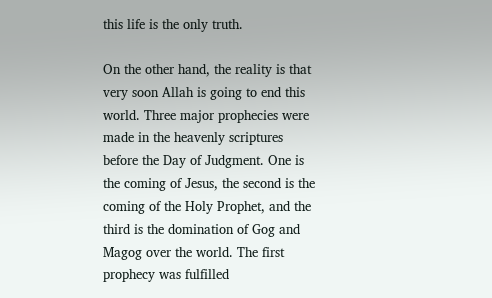this life is the only truth.

On the other hand, the reality is that very soon Allah is going to end this world. Three major prophecies were made in the heavenly scriptures before the Day of Judgment. One is the coming of Jesus, the second is the coming of the Holy Prophet, and the third is the domination of Gog and Magog over the world. The first prophecy was fulfilled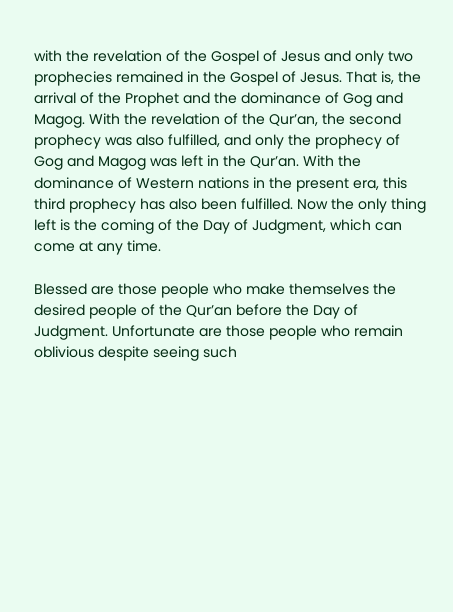with the revelation of the Gospel of Jesus and only two prophecies remained in the Gospel of Jesus. That is, the arrival of the Prophet and the dominance of Gog and Magog. With the revelation of the Qur’an, the second prophecy was also fulfilled, and only the prophecy of Gog and Magog was left in the Qur’an. With the dominance of Western nations in the present era, this third prophecy has also been fulfilled. Now the only thing left is the coming of the Day of Judgment, which can come at any time.

Blessed are those people who make themselves the desired people of the Qur’an before the Day of Judgment. Unfortunate are those people who remain oblivious despite seeing such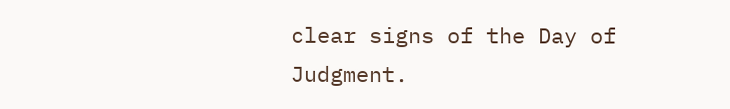clear signs of the Day of Judgment.